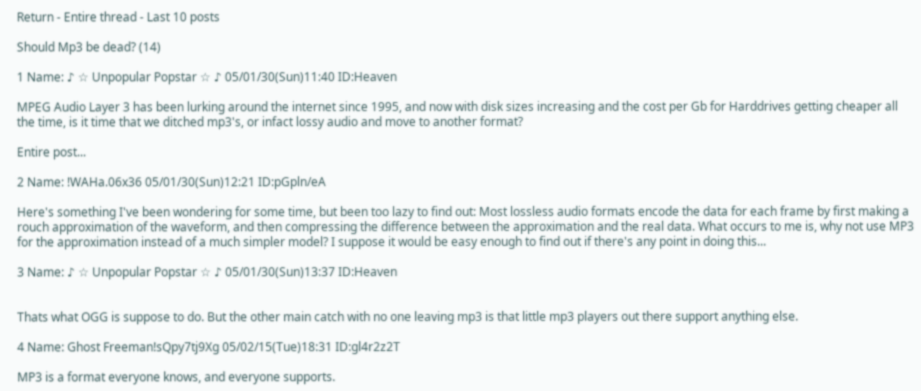Return - Entire thread - Last 10 posts

Should Mp3 be dead? (14)

1 Name: ♪ ☆ Unpopular Popstar ☆ ♪ 05/01/30(Sun)11:40 ID:Heaven

MPEG Audio Layer 3 has been lurking around the internet since 1995, and now with disk sizes increasing and the cost per Gb for Harddrives getting cheaper all the time, is it time that we ditched mp3's, or infact lossy audio and move to another format?

Entire post...

2 Name: !WAHa.06x36 05/01/30(Sun)12:21 ID:pGpln/eA

Here's something I've been wondering for some time, but been too lazy to find out: Most lossless audio formats encode the data for each frame by first making a rouch approximation of the waveform, and then compressing the difference between the approximation and the real data. What occurs to me is, why not use MP3 for the approximation instead of a much simpler model? I suppose it would be easy enough to find out if there's any point in doing this...

3 Name: ♪ ☆ Unpopular Popstar ☆ ♪ 05/01/30(Sun)13:37 ID:Heaven


Thats what OGG is suppose to do. But the other main catch with no one leaving mp3 is that little mp3 players out there support anything else.

4 Name: Ghost Freeman!sQpy7tj9Xg 05/02/15(Tue)18:31 ID:gl4r2z2T

MP3 is a format everyone knows, and everyone supports.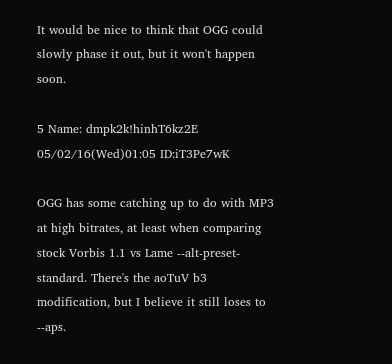It would be nice to think that OGG could slowly phase it out, but it won't happen soon.

5 Name: dmpk2k!hinhT6kz2E 05/02/16(Wed)01:05 ID:iT3Pe7wK

OGG has some catching up to do with MP3 at high bitrates, at least when comparing stock Vorbis 1.1 vs Lame --alt-preset-standard. There's the aoTuV b3 modification, but I believe it still loses to --aps.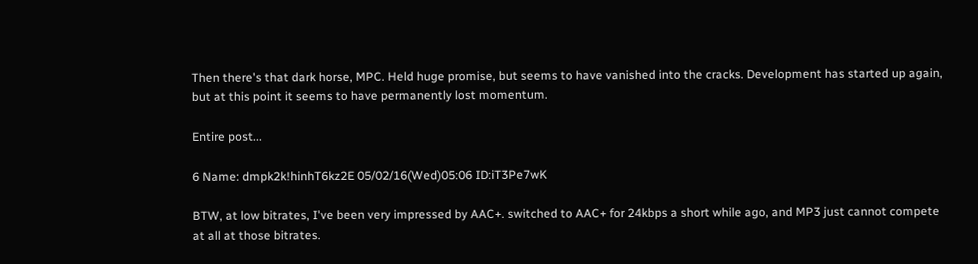Then there's that dark horse, MPC. Held huge promise, but seems to have vanished into the cracks. Development has started up again, but at this point it seems to have permanently lost momentum.

Entire post...

6 Name: dmpk2k!hinhT6kz2E 05/02/16(Wed)05:06 ID:iT3Pe7wK

BTW, at low bitrates, I've been very impressed by AAC+. switched to AAC+ for 24kbps a short while ago, and MP3 just cannot compete at all at those bitrates.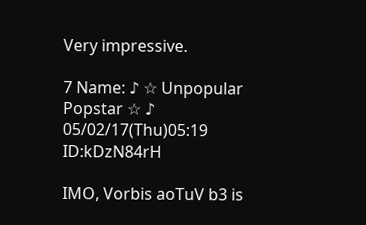Very impressive.

7 Name: ♪ ☆ Unpopular Popstar ☆ ♪ 05/02/17(Thu)05:19 ID:kDzN84rH

IMO, Vorbis aoTuV b3 is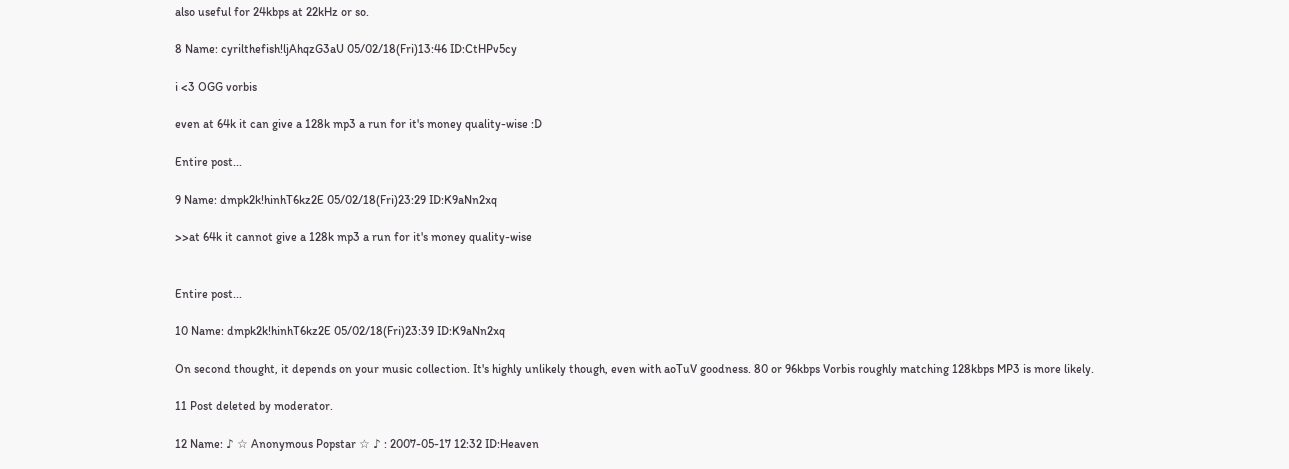also useful for 24kbps at 22kHz or so.

8 Name: cyrilthefish!ljAhqzG3aU 05/02/18(Fri)13:46 ID:CtHPv5cy

i <3 OGG vorbis

even at 64k it can give a 128k mp3 a run for it's money quality-wise :D

Entire post...

9 Name: dmpk2k!hinhT6kz2E 05/02/18(Fri)23:29 ID:K9aNn2xq

>>at 64k it cannot give a 128k mp3 a run for it's money quality-wise


Entire post...

10 Name: dmpk2k!hinhT6kz2E 05/02/18(Fri)23:39 ID:K9aNn2xq

On second thought, it depends on your music collection. It's highly unlikely though, even with aoTuV goodness. 80 or 96kbps Vorbis roughly matching 128kbps MP3 is more likely.

11 Post deleted by moderator.

12 Name: ♪ ☆ Anonymous Popstar ☆ ♪ : 2007-05-17 12:32 ID:Heaven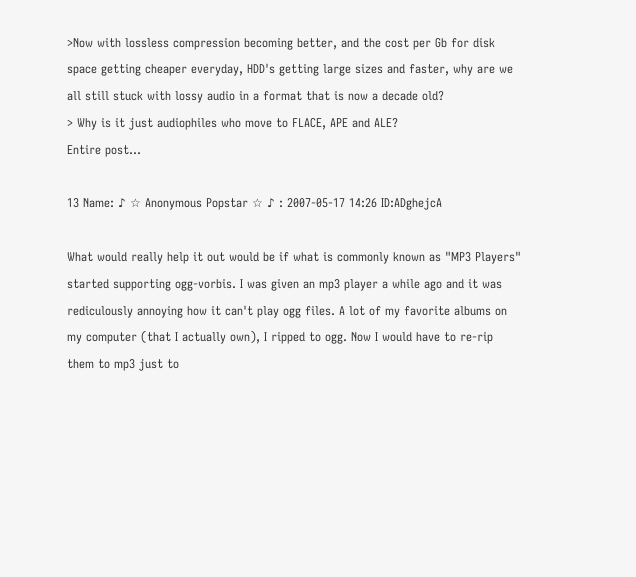>Now with lossless compression becoming better, and the cost per Gb for disk space getting cheaper everyday, HDD's getting large sizes and faster, why are we all still stuck with lossy audio in a format that is now a decade old?
> Why is it just audiophiles who move to FLACE, APE and ALE?
Entire post...

13 Name: ♪ ☆ Anonymous Popstar ☆ ♪ : 2007-05-17 14:26 ID:ADghejcA

What would really help it out would be if what is commonly known as "MP3 Players" started supporting ogg-vorbis. I was given an mp3 player a while ago and it was rediculously annoying how it can't play ogg files. A lot of my favorite albums on my computer (that I actually own), I ripped to ogg. Now I would have to re-rip them to mp3 just to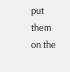put them on the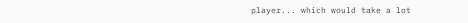player... which would take a lot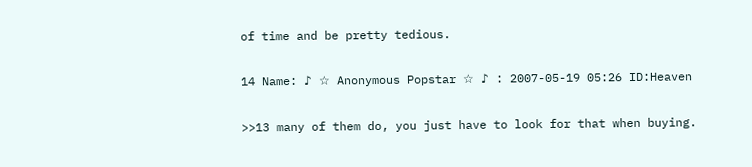of time and be pretty tedious.

14 Name: ♪ ☆ Anonymous Popstar ☆ ♪ : 2007-05-19 05:26 ID:Heaven

>>13 many of them do, you just have to look for that when buying.